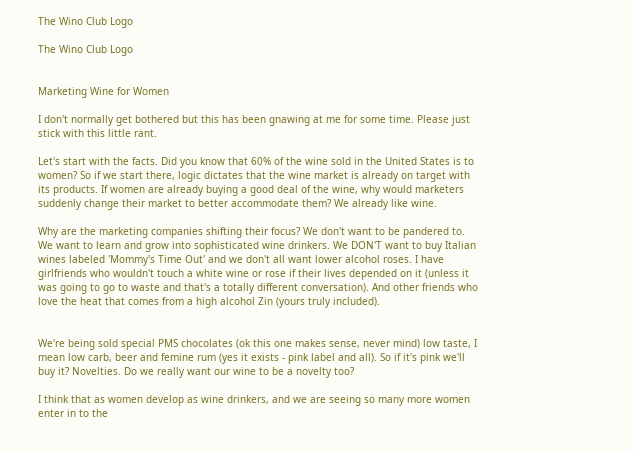The Wino Club Logo

The Wino Club Logo


Marketing Wine for Women

I don't normally get bothered but this has been gnawing at me for some time. Please just stick with this little rant.

Let's start with the facts. Did you know that 60% of the wine sold in the United States is to women? So if we start there, logic dictates that the wine market is already on target with its products. If women are already buying a good deal of the wine, why would marketers suddenly change their market to better accommodate them? We already like wine.

Why are the marketing companies shifting their focus? We don't want to be pandered to. We want to learn and grow into sophisticated wine drinkers. We DON'T want to buy Italian wines labeled 'Mommy's Time Out' and we don't all want lower alcohol roses. I have girlfriends who wouldn't touch a white wine or rose if their lives depended on it (unless it was going to go to waste and that's a totally different conversation). And other friends who love the heat that comes from a high alcohol Zin (yours truly included).


We're being sold special PMS chocolates (ok this one makes sense, never mind) low taste, I mean low carb, beer and femine rum (yes it exists - pink label and all). So if it's pink we'll buy it? Novelties. Do we really want our wine to be a novelty too?

I think that as women develop as wine drinkers, and we are seeing so many more women enter in to the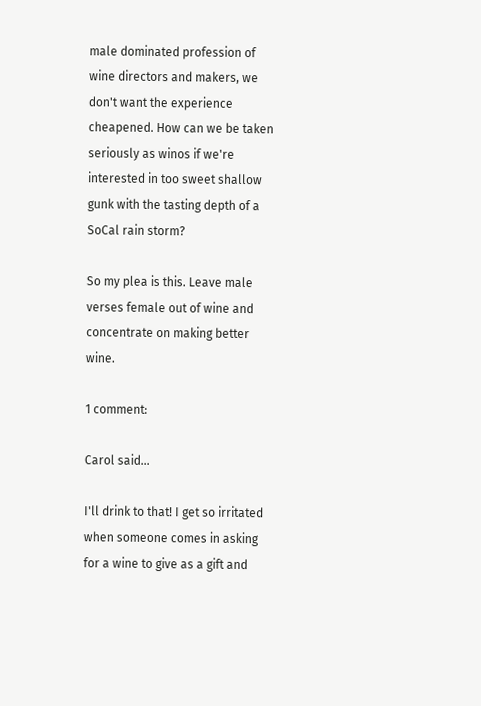male dominated profession of wine directors and makers, we don't want the experience cheapened. How can we be taken seriously as winos if we're interested in too sweet shallow gunk with the tasting depth of a SoCal rain storm?

So my plea is this. Leave male verses female out of wine and concentrate on making better wine.

1 comment:

Carol said...

I'll drink to that! I get so irritated when someone comes in asking for a wine to give as a gift and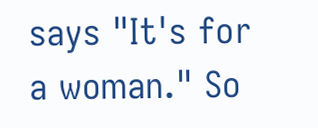says "It's for a woman." So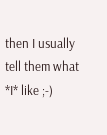then I usually tell them what *I* like ;-)